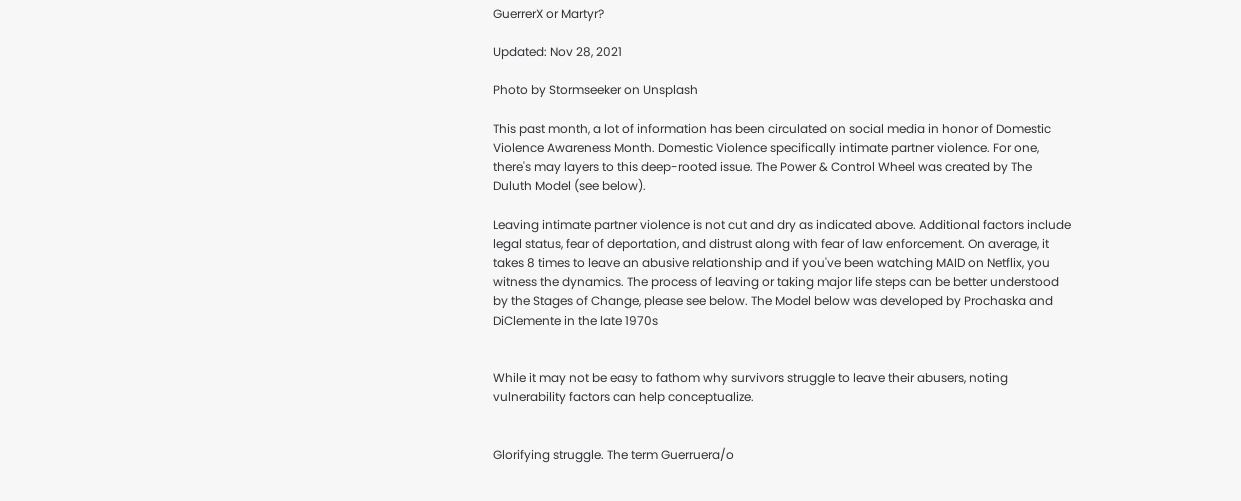GuerrerX or Martyr?

Updated: Nov 28, 2021

Photo by Stormseeker on Unsplash

This past month, a lot of information has been circulated on social media in honor of Domestic Violence Awareness Month. Domestic Violence specifically intimate partner violence. For one, there's may layers to this deep-rooted issue. The Power & Control Wheel was created by The Duluth Model (see below).

Leaving intimate partner violence is not cut and dry as indicated above. Additional factors include legal status, fear of deportation, and distrust along with fear of law enforcement. On average, it takes 8 times to leave an abusive relationship and if you've been watching MAID on Netflix, you witness the dynamics. The process of leaving or taking major life steps can be better understood by the Stages of Change, please see below. The Model below was developed by Prochaska and DiClemente in the late 1970s


While it may not be easy to fathom why survivors struggle to leave their abusers, noting vulnerability factors can help conceptualize.


Glorifying struggle. The term Guerruera/o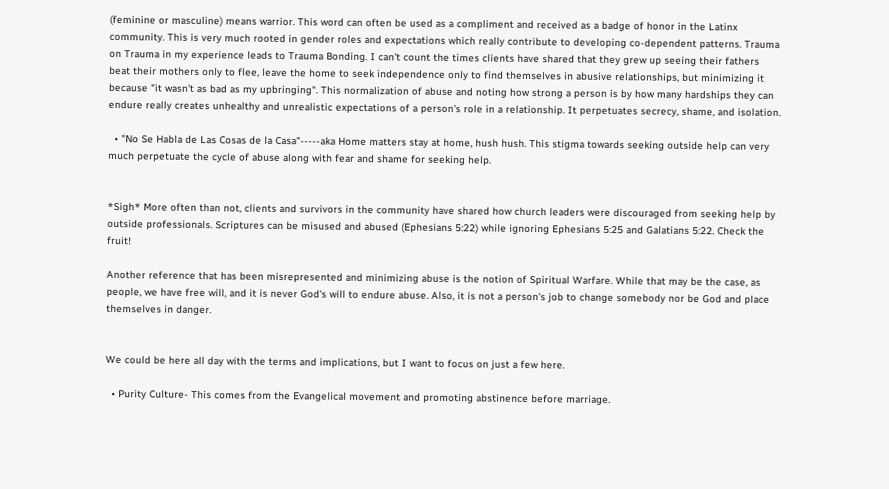(feminine or masculine) means warrior. This word can often be used as a compliment and received as a badge of honor in the Latinx community. This is very much rooted in gender roles and expectations which really contribute to developing co-dependent patterns. Trauma on Trauma in my experience leads to Trauma Bonding. I can't count the times clients have shared that they grew up seeing their fathers beat their mothers only to flee, leave the home to seek independence only to find themselves in abusive relationships, but minimizing it because "it wasn't as bad as my upbringing". This normalization of abuse and noting how strong a person is by how many hardships they can endure really creates unhealthy and unrealistic expectations of a person's role in a relationship. It perpetuates secrecy, shame, and isolation.

  • "No Se Habla de Las Cosas de la Casa"-----aka Home matters stay at home, hush hush. This stigma towards seeking outside help can very much perpetuate the cycle of abuse along with fear and shame for seeking help.


*Sigh* More often than not, clients and survivors in the community have shared how church leaders were discouraged from seeking help by outside professionals. Scriptures can be misused and abused (Ephesians 5:22) while ignoring Ephesians 5:25 and Galatians 5:22. Check the fruit!

Another reference that has been misrepresented and minimizing abuse is the notion of Spiritual Warfare. While that may be the case, as people, we have free will, and it is never God's will to endure abuse. Also, it is not a person's job to change somebody nor be God and place themselves in danger.


We could be here all day with the terms and implications, but I want to focus on just a few here.

  • Purity Culture- This comes from the Evangelical movement and promoting abstinence before marriage.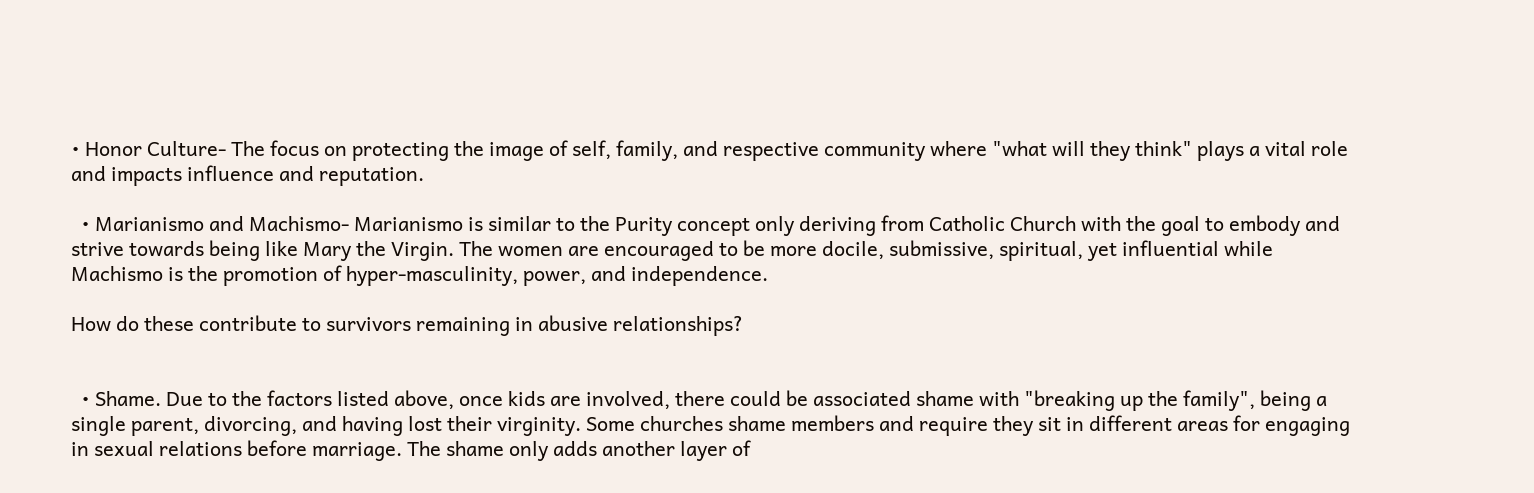• Honor Culture- The focus on protecting the image of self, family, and respective community where "what will they think" plays a vital role and impacts influence and reputation.

  • Marianismo and Machismo- Marianismo is similar to the Purity concept only deriving from Catholic Church with the goal to embody and strive towards being like Mary the Virgin. The women are encouraged to be more docile, submissive, spiritual, yet influential while Machismo is the promotion of hyper-masculinity, power, and independence.

How do these contribute to survivors remaining in abusive relationships?


  • Shame. Due to the factors listed above, once kids are involved, there could be associated shame with "breaking up the family", being a single parent, divorcing, and having lost their virginity. Some churches shame members and require they sit in different areas for engaging in sexual relations before marriage. The shame only adds another layer of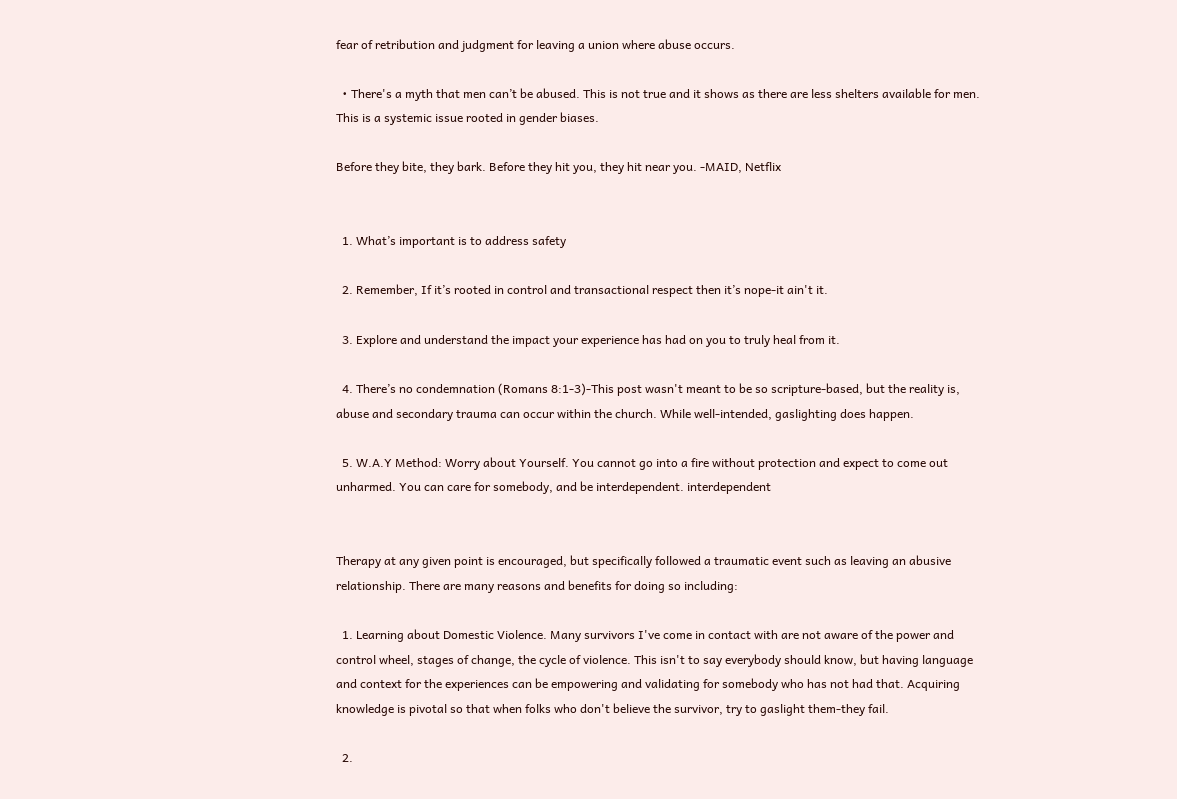fear of retribution and judgment for leaving a union where abuse occurs.

  • There's a myth that men can’t be abused. This is not true and it shows as there are less shelters available for men. This is a systemic issue rooted in gender biases.

Before they bite, they bark. Before they hit you, they hit near you. -MAID, Netflix


  1. What’s important is to address safety

  2. Remember, If it’s rooted in control and transactional respect then it’s nope-it ain't it.

  3. Explore and understand the impact your experience has had on you to truly heal from it.

  4. There’s no condemnation (Romans 8:1-3)-This post wasn't meant to be so scripture-based, but the reality is, abuse and secondary trauma can occur within the church. While well-intended, gaslighting does happen.

  5. W.A.Y Method: Worry about Yourself. You cannot go into a fire without protection and expect to come out unharmed. You can care for somebody, and be interdependent. interdependent


Therapy at any given point is encouraged, but specifically followed a traumatic event such as leaving an abusive relationship. There are many reasons and benefits for doing so including:

  1. Learning about Domestic Violence. Many survivors I've come in contact with are not aware of the power and control wheel, stages of change, the cycle of violence. This isn't to say everybody should know, but having language and context for the experiences can be empowering and validating for somebody who has not had that. Acquiring knowledge is pivotal so that when folks who don't believe the survivor, try to gaslight them-they fail.

  2.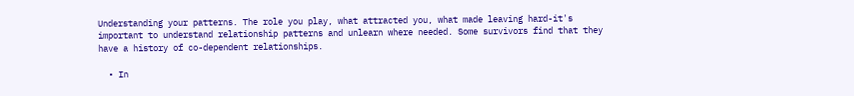Understanding your patterns. The role you play, what attracted you, what made leaving hard-it's important to understand relationship patterns and unlearn where needed. Some survivors find that they have a history of co-dependent relationships.

  • In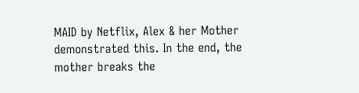MAID by Netflix, Alex & her Mother demonstrated this. In the end, the mother breaks the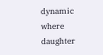dynamic where daughter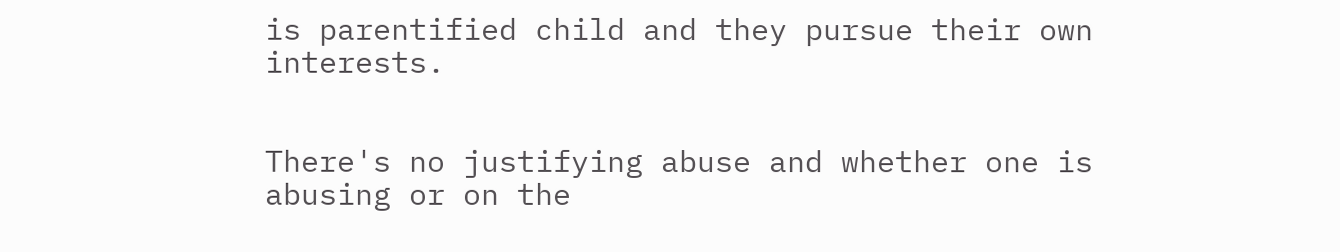is parentified child and they pursue their own interests.


There's no justifying abuse and whether one is abusing or on the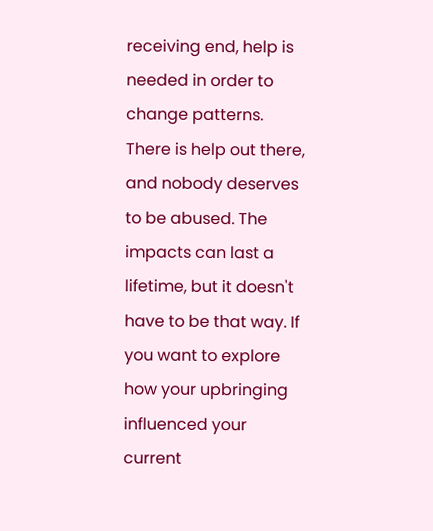receiving end, help is needed in order to change patterns. There is help out there, and nobody deserves to be abused. The impacts can last a lifetime, but it doesn't have to be that way. If you want to explore how your upbringing influenced your current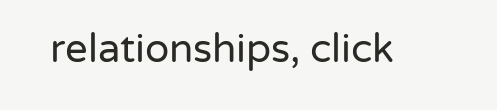relationships, click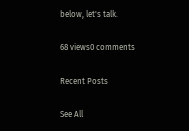below, let's talk.

68 views0 comments

Recent Posts

See All